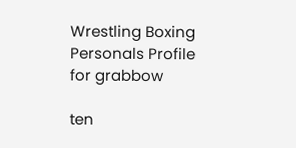Wrestling Boxing Personals Profile for grabbow

ten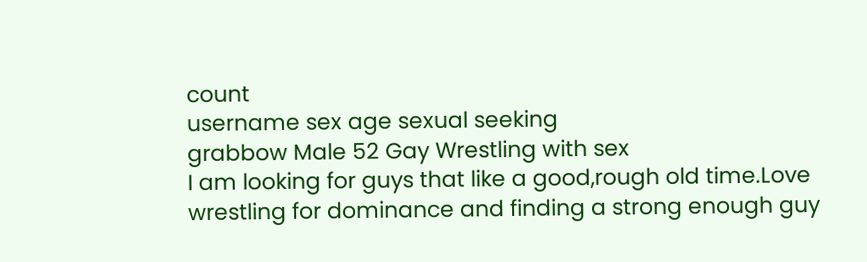count
username sex age sexual seeking
grabbow Male 52 Gay Wrestling with sex
I am looking for guys that like a good,rough old time.Love wrestling for dominance and finding a strong enough guy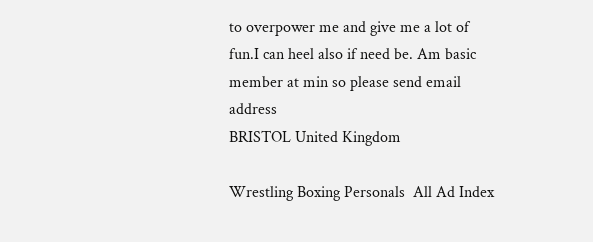to overpower me and give me a lot of fun.I can heel also if need be. Am basic member at min so please send email address
BRISTOL United Kingdom

Wrestling Boxing Personals  All Ad Index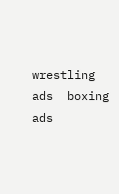wrestling ads  boxing ads